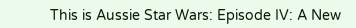This is Aussie Star Wars: Episode IV: A New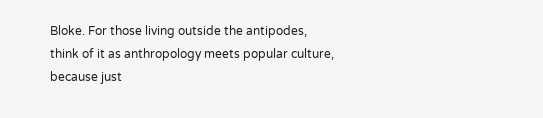Bloke. For those living outside the antipodes, think of it as anthropology meets popular culture, because just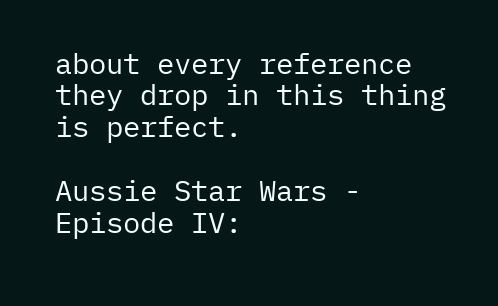about every reference they drop in this thing is perfect.

Aussie Star Wars - Episode IV: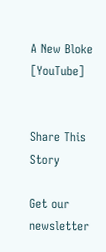A New Bloke [YouTube]


Share This Story

Get our newsletter